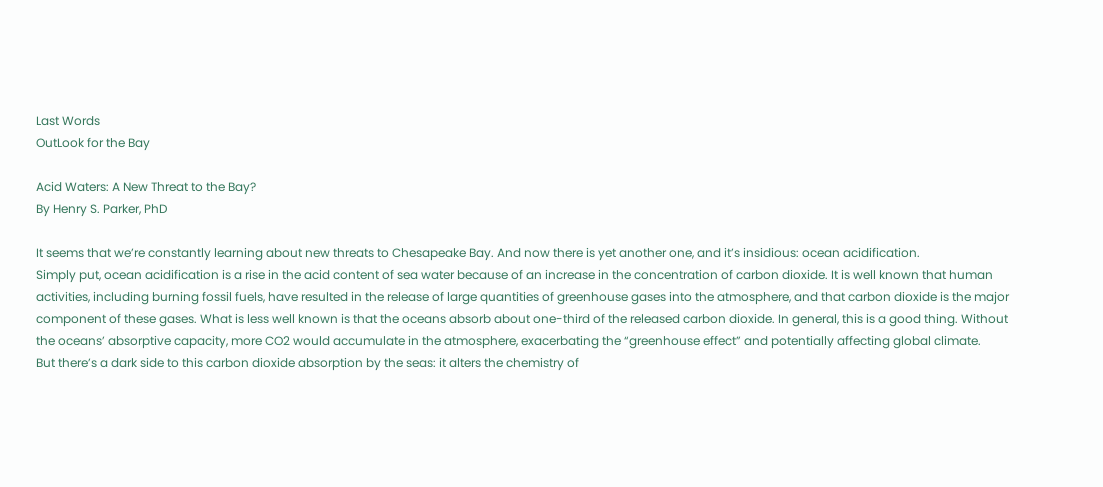Last Words
OutLook for the Bay

Acid Waters: A New Threat to the Bay?
By Henry S. Parker, PhD

It seems that we’re constantly learning about new threats to Chesapeake Bay. And now there is yet another one, and it’s insidious: ocean acidification.
Simply put, ocean acidification is a rise in the acid content of sea water because of an increase in the concentration of carbon dioxide. It is well known that human activities, including burning fossil fuels, have resulted in the release of large quantities of greenhouse gases into the atmosphere, and that carbon dioxide is the major component of these gases. What is less well known is that the oceans absorb about one-third of the released carbon dioxide. In general, this is a good thing. Without the oceans’ absorptive capacity, more CO2 would accumulate in the atmosphere, exacerbating the “greenhouse effect” and potentially affecting global climate.
But there’s a dark side to this carbon dioxide absorption by the seas: it alters the chemistry of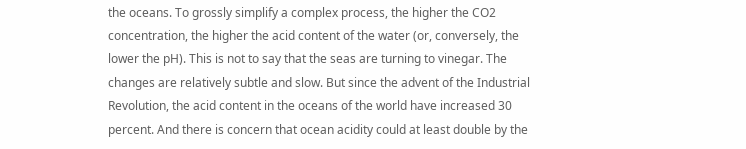the oceans. To grossly simplify a complex process, the higher the CO2 concentration, the higher the acid content of the water (or, conversely, the lower the pH). This is not to say that the seas are turning to vinegar. The changes are relatively subtle and slow. But since the advent of the Industrial Revolution, the acid content in the oceans of the world have increased 30 percent. And there is concern that ocean acidity could at least double by the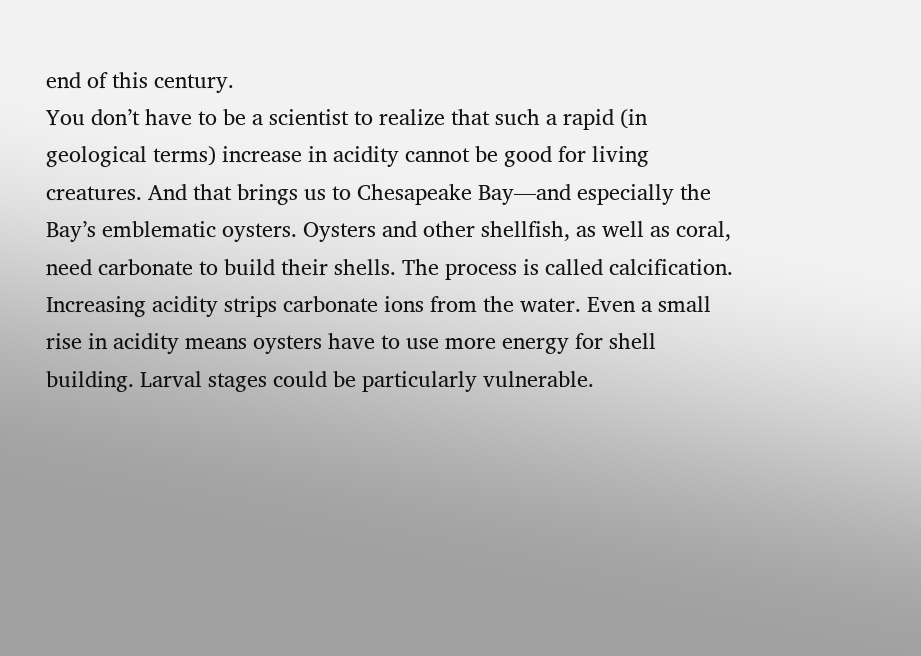end of this century.
You don’t have to be a scientist to realize that such a rapid (in geological terms) increase in acidity cannot be good for living creatures. And that brings us to Chesapeake Bay—and especially the Bay’s emblematic oysters. Oysters and other shellfish, as well as coral, need carbonate to build their shells. The process is called calcification. Increasing acidity strips carbonate ions from the water. Even a small rise in acidity means oysters have to use more energy for shell building. Larval stages could be particularly vulnerable.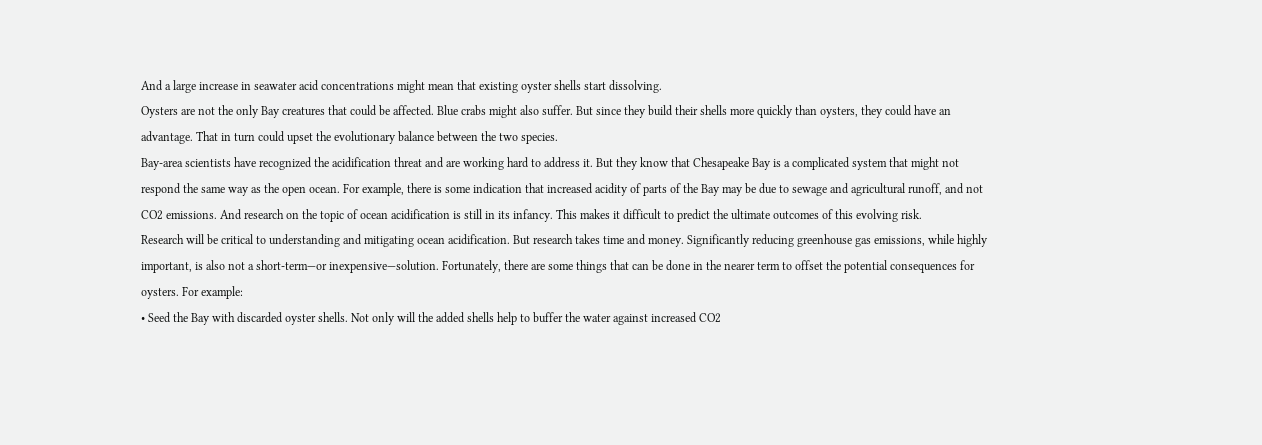And a large increase in seawater acid concentrations might mean that existing oyster shells start dissolving.
Oysters are not the only Bay creatures that could be affected. Blue crabs might also suffer. But since they build their shells more quickly than oysters, they could have an advantage. That in turn could upset the evolutionary balance between the two species.
Bay-area scientists have recognized the acidification threat and are working hard to address it. But they know that Chesapeake Bay is a complicated system that might not respond the same way as the open ocean. For example, there is some indication that increased acidity of parts of the Bay may be due to sewage and agricultural runoff, and not CO2 emissions. And research on the topic of ocean acidification is still in its infancy. This makes it difficult to predict the ultimate outcomes of this evolving risk.
Research will be critical to understanding and mitigating ocean acidification. But research takes time and money. Significantly reducing greenhouse gas emissions, while highly important, is also not a short-term—or inexpensive—solution. Fortunately, there are some things that can be done in the nearer term to offset the potential consequences for oysters. For example:
• Seed the Bay with discarded oyster shells. Not only will the added shells help to buffer the water against increased CO2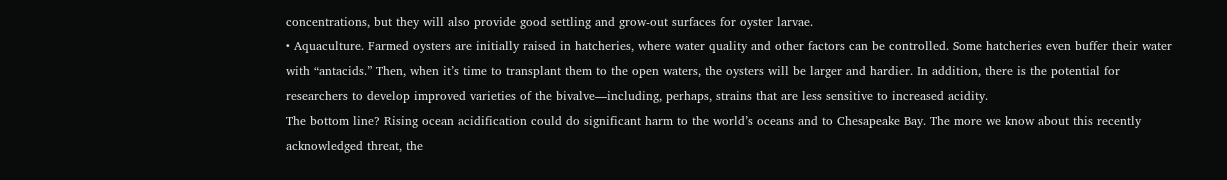concentrations, but they will also provide good settling and grow-out surfaces for oyster larvae.
• Aquaculture. Farmed oysters are initially raised in hatcheries, where water quality and other factors can be controlled. Some hatcheries even buffer their water with “antacids.” Then, when it’s time to transplant them to the open waters, the oysters will be larger and hardier. In addition, there is the potential for researchers to develop improved varieties of the bivalve—including, perhaps, strains that are less sensitive to increased acidity.
The bottom line? Rising ocean acidification could do significant harm to the world’s oceans and to Chesapeake Bay. The more we know about this recently acknowledged threat, the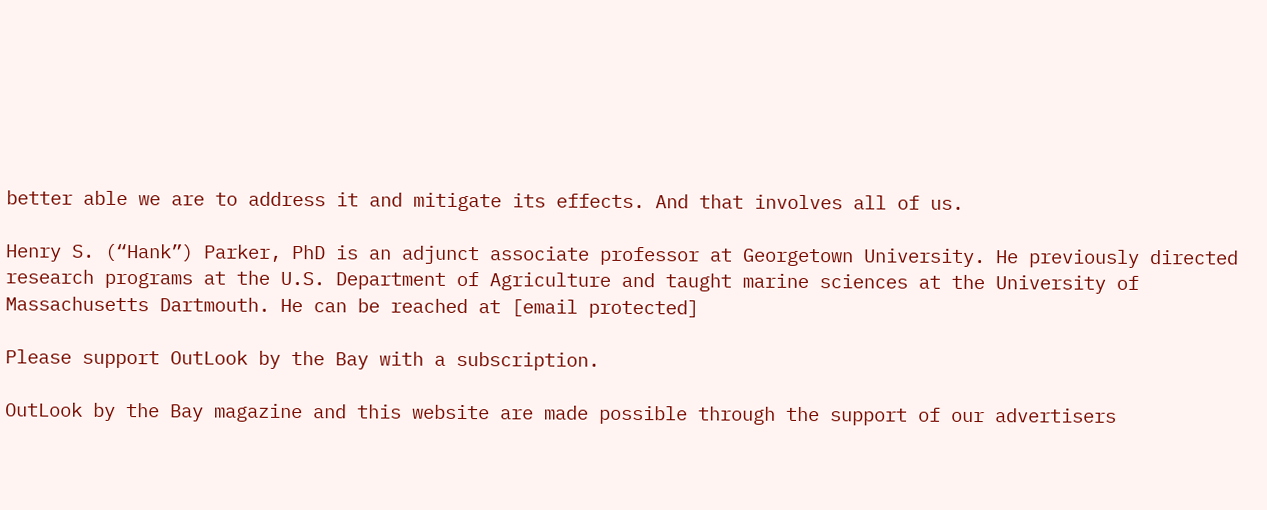better able we are to address it and mitigate its effects. And that involves all of us.

Henry S. (“Hank”) Parker, PhD is an adjunct associate professor at Georgetown University. He previously directed research programs at the U.S. Department of Agriculture and taught marine sciences at the University of Massachusetts Dartmouth. He can be reached at [email protected]

Please support OutLook by the Bay with a subscription.

OutLook by the Bay magazine and this website are made possible through the support of our advertisers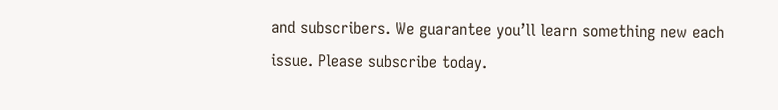and subscribers. We guarantee you’ll learn something new each issue. Please subscribe today.